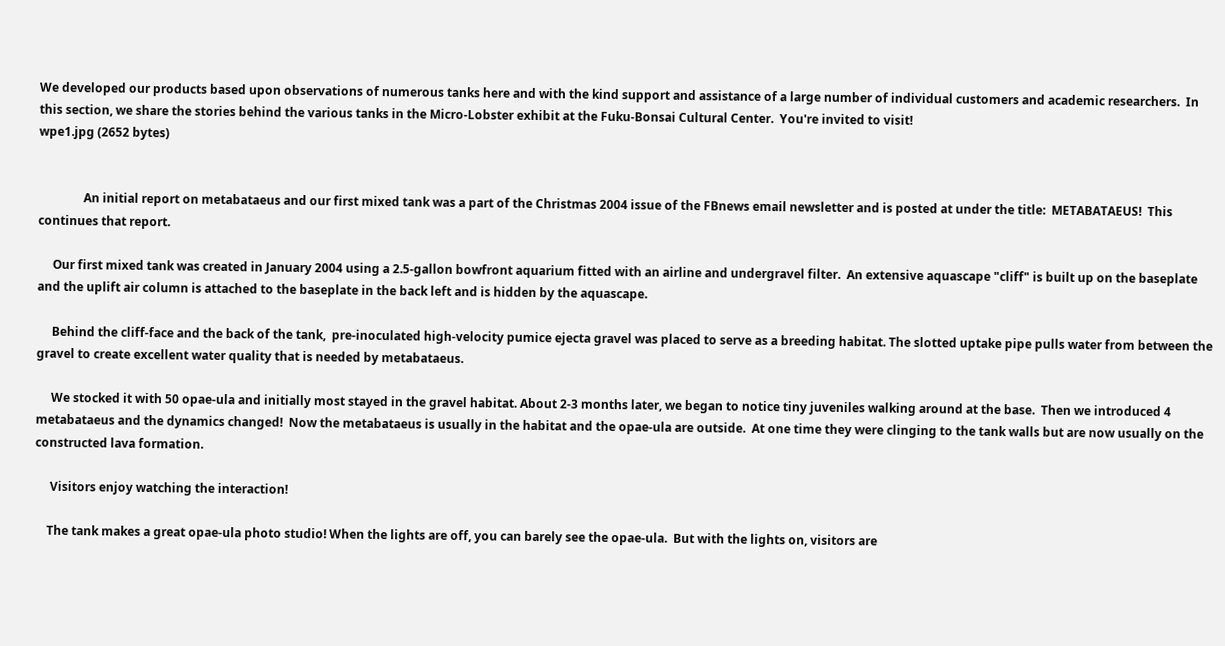We developed our products based upon observations of numerous tanks here and with the kind support and assistance of a large number of individual customers and academic researchers.  In this section, we share the stories behind the various tanks in the Micro-Lobster exhibit at the Fuku-Bonsai Cultural Center.  You're invited to visit!
wpe1.jpg (2652 bytes)


               An initial report on metabataeus and our first mixed tank was a part of the Christmas 2004 issue of the FBnews email newsletter and is posted at under the title:  METABATAEUS!  This continues that report.

     Our first mixed tank was created in January 2004 using a 2.5-gallon bowfront aquarium fitted with an airline and undergravel filter.  An extensive aquascape "cliff" is built up on the baseplate and the uplift air column is attached to the baseplate in the back left and is hidden by the aquascape.

     Behind the cliff-face and the back of the tank,  pre-inoculated high-velocity pumice ejecta gravel was placed to serve as a breeding habitat. The slotted uptake pipe pulls water from between the gravel to create excellent water quality that is needed by metabataeus.

     We stocked it with 50 opae-ula and initially most stayed in the gravel habitat. About 2-3 months later, we began to notice tiny juveniles walking around at the base.  Then we introduced 4 metabataeus and the dynamics changed!  Now the metabataeus is usually in the habitat and the opae-ula are outside.  At one time they were clinging to the tank walls but are now usually on the constructed lava formation.

     Visitors enjoy watching the interaction!

    The tank makes a great opae-ula photo studio! When the lights are off, you can barely see the opae-ula.  But with the lights on, visitors are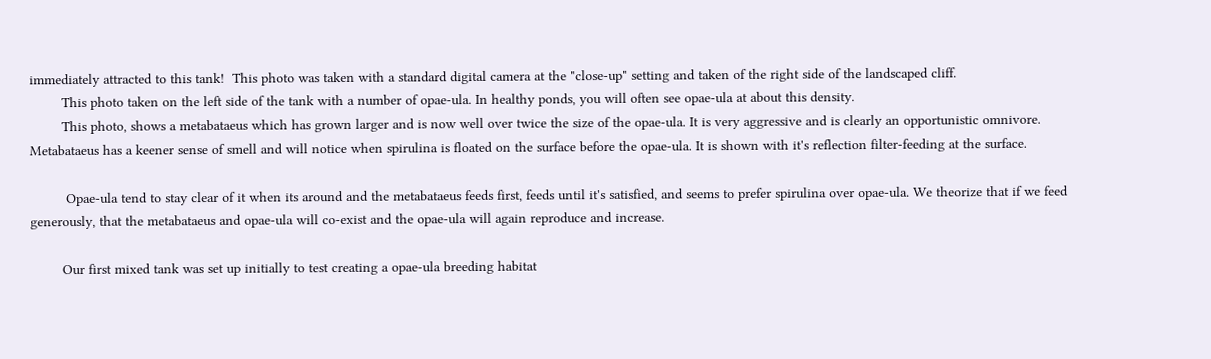immediately attracted to this tank!  This photo was taken with a standard digital camera at the "close-up" setting and taken of the right side of the landscaped cliff.
        This photo taken on the left side of the tank with a number of opae-ula. In healthy ponds, you will often see opae-ula at about this density.
        This photo, shows a metabataeus which has grown larger and is now well over twice the size of the opae-ula. It is very aggressive and is clearly an opportunistic omnivore. Metabataeus has a keener sense of smell and will notice when spirulina is floated on the surface before the opae-ula. It is shown with it's reflection filter-feeding at the surface.

         Opae-ula tend to stay clear of it when its around and the metabataeus feeds first, feeds until it's satisfied, and seems to prefer spirulina over opae-ula. We theorize that if we feed generously, that the metabataeus and opae-ula will co-exist and the opae-ula will again reproduce and increase.

        Our first mixed tank was set up initially to test creating a opae-ula breeding habitat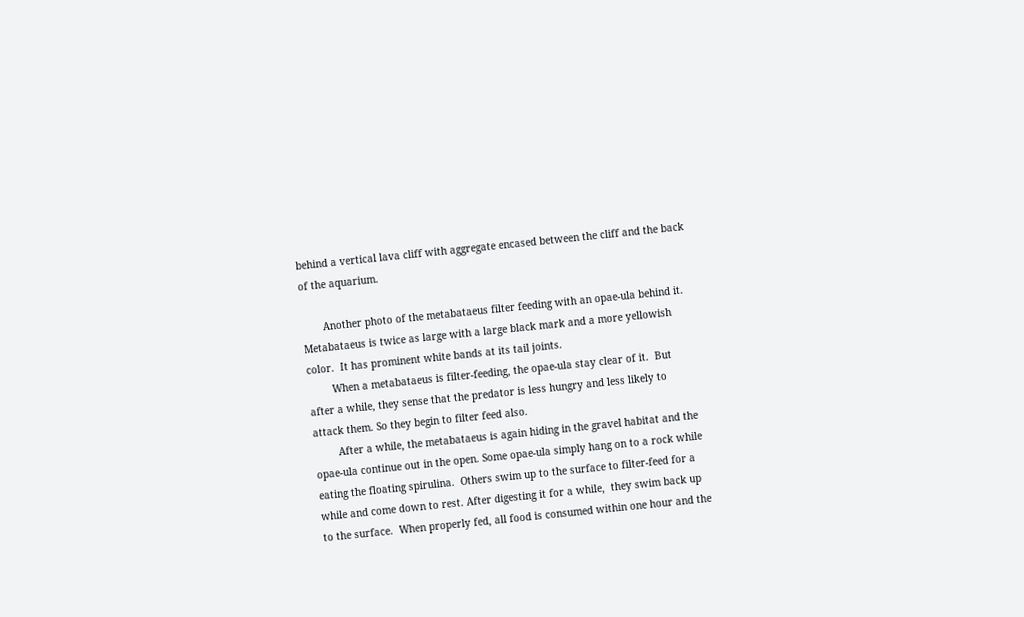behind a vertical lava cliff with aggregate encased between the cliff and the back of the aquarium.

       Another photo of the metabataeus filter feeding with an opae-ula behind it. Metabataeus is twice as large with a large black mark and a more yellowish color.  It has prominent white bands at its tail joints.
        When a metabataeus is filter-feeding, the opae-ula stay clear of it.  But after a while, they sense that the predator is less hungry and less likely to attack them. So they begin to filter feed also.
        After a while, the metabataeus is again hiding in the gravel habitat and the opae-ula continue out in the open. Some opae-ula simply hang on to a rock while eating the floating spirulina.  Others swim up to the surface to filter-feed for a while and come down to rest. After digesting it for a while,  they swim back up to the surface.  When properly fed, all food is consumed within one hour and the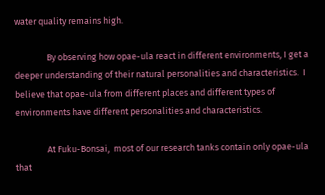water quality remains high.

                By observing how opae-ula react in different environments, I get a deeper understanding of their natural personalities and characteristics.  I believe that opae-ula from different places and different types of environments have different personalities and characteristics.

                At Fuku-Bonsai,  most of our research tanks contain only opae-ula that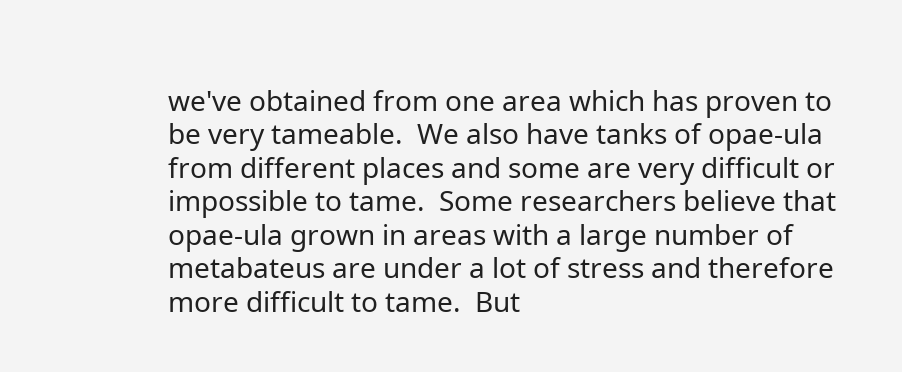we've obtained from one area which has proven to be very tameable.  We also have tanks of opae-ula from different places and some are very difficult or impossible to tame.  Some researchers believe that opae-ula grown in areas with a large number of metabateus are under a lot of stress and therefore more difficult to tame.  But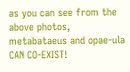as you can see from the above photos, metabataeus and opae-ula CAN CO-EXIST!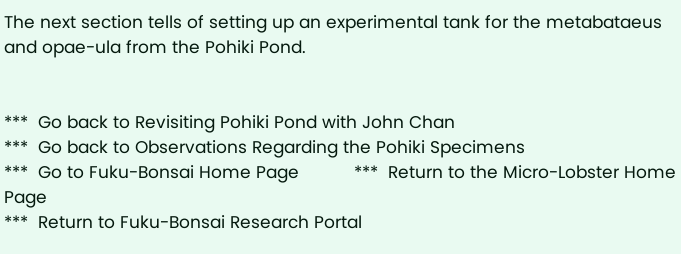The next section tells of setting up an experimental tank for the metabataeus and opae-ula from the Pohiki Pond.


***  Go back to Revisiting Pohiki Pond with John Chan
***  Go back to Observations Regarding the Pohiki Specimens
***  Go to Fuku-Bonsai Home Page           ***  Return to the Micro-Lobster Home Page
***  Return to Fuku-Bonsai Research Portal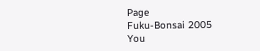Page
Fuku-Bonsai 2005          You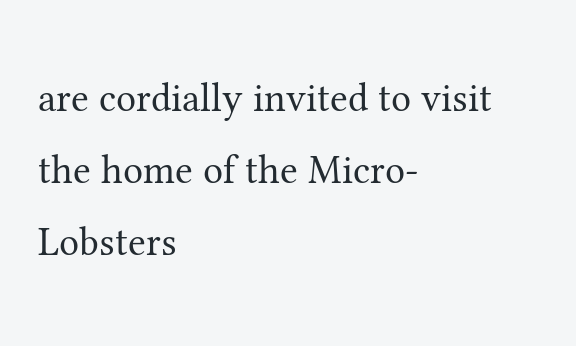are cordially invited to visit the home of the Micro-Lobsters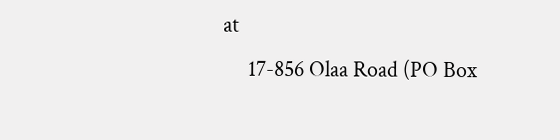at
     17-856 Olaa Road (PO Box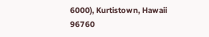6000), Kurtistown, Hawaii 96760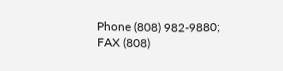Phone (808) 982-9880;  FAX (808)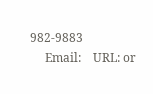982-9883
     Email:    URL: or